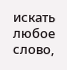искать любое слово,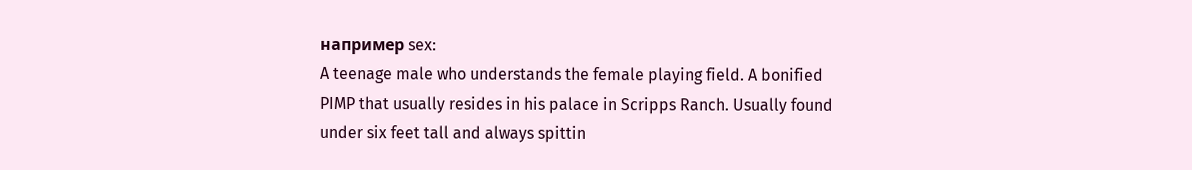например sex:
A teenage male who understands the female playing field. A bonified PIMP that usually resides in his palace in Scripps Ranch. Usually found under six feet tall and always spittin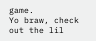game.
Yo braw, check out the lil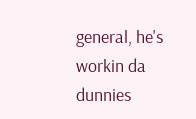general, he's workin da dunnies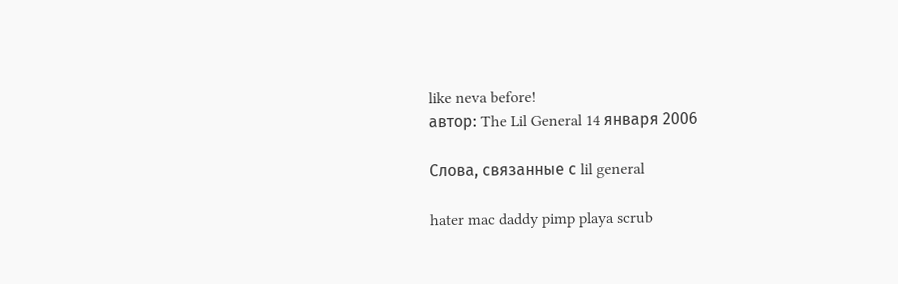like neva before!
автор: The Lil General 14 января 2006

Слова, связанные с lil general

hater mac daddy pimp playa scrub